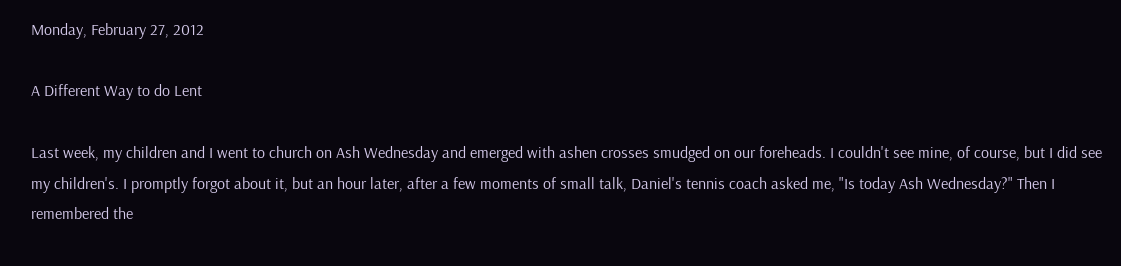Monday, February 27, 2012

A Different Way to do Lent

Last week, my children and I went to church on Ash Wednesday and emerged with ashen crosses smudged on our foreheads. I couldn't see mine, of course, but I did see my children's. I promptly forgot about it, but an hour later, after a few moments of small talk, Daniel's tennis coach asked me, "Is today Ash Wednesday?" Then I remembered the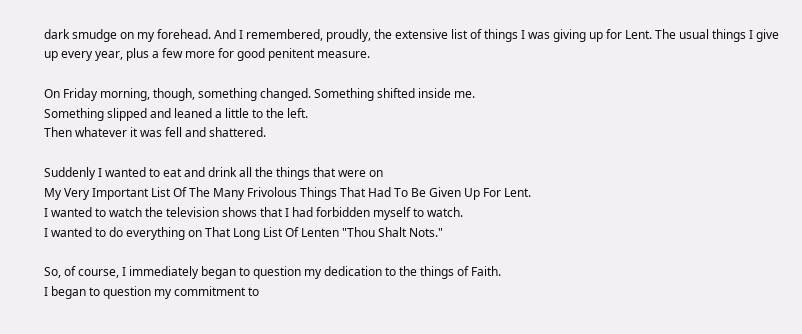dark smudge on my forehead. And I remembered, proudly, the extensive list of things I was giving up for Lent. The usual things I give up every year, plus a few more for good penitent measure.

On Friday morning, though, something changed. Something shifted inside me.
Something slipped and leaned a little to the left.
Then whatever it was fell and shattered.

Suddenly I wanted to eat and drink all the things that were on
My Very Important List Of The Many Frivolous Things That Had To Be Given Up For Lent.
I wanted to watch the television shows that I had forbidden myself to watch.
I wanted to do everything on That Long List Of Lenten "Thou Shalt Nots."

So, of course, I immediately began to question my dedication to the things of Faith.
I began to question my commitment to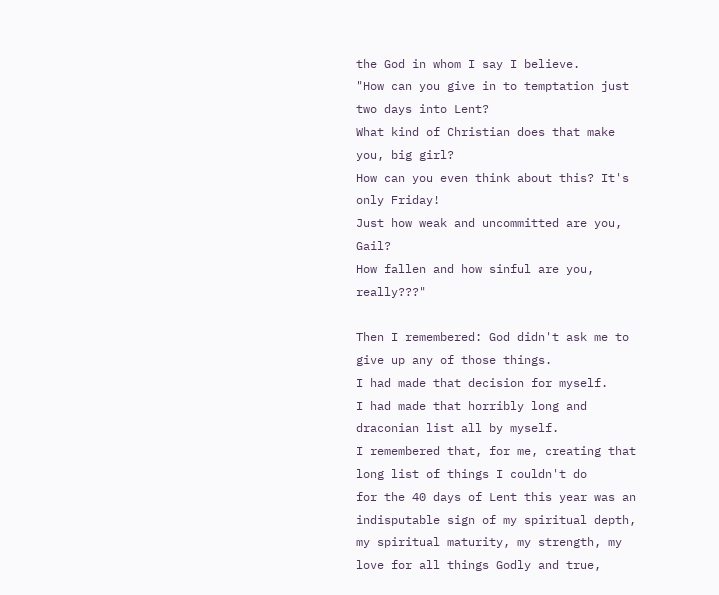the God in whom I say I believe.
"How can you give in to temptation just two days into Lent?
What kind of Christian does that make you, big girl?
How can you even think about this? It's only Friday!
Just how weak and uncommitted are you, Gail?
How fallen and how sinful are you, really???"

Then I remembered: God didn't ask me to give up any of those things.
I had made that decision for myself.
I had made that horribly long and draconian list all by myself.
I remembered that, for me, creating that long list of things I couldn't do
for the 40 days of Lent this year was an indisputable sign of my spiritual depth,
my spiritual maturity, my strength, my love for all things Godly and true,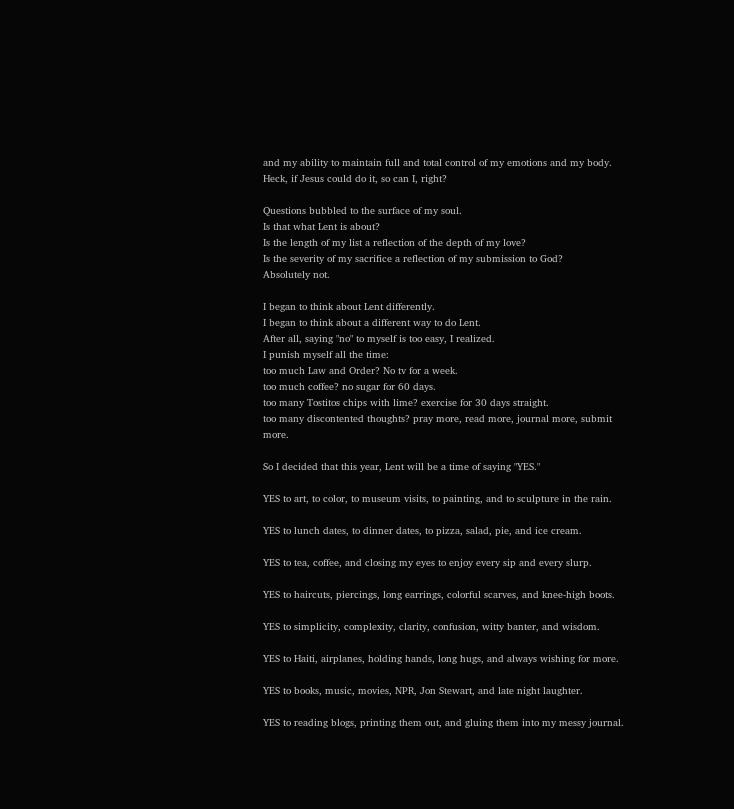and my ability to maintain full and total control of my emotions and my body.
Heck, if Jesus could do it, so can I, right?

Questions bubbled to the surface of my soul.
Is that what Lent is about?
Is the length of my list a reflection of the depth of my love?
Is the severity of my sacrifice a reflection of my submission to God?
Absolutely not.

I began to think about Lent differently.
I began to think about a different way to do Lent.
After all, saying "no" to myself is too easy, I realized.
I punish myself all the time:
too much Law and Order? No tv for a week.
too much coffee? no sugar for 60 days.
too many Tostitos chips with lime? exercise for 30 days straight.
too many discontented thoughts? pray more, read more, journal more, submit more.

So I decided that this year, Lent will be a time of saying "YES."

YES to art, to color, to museum visits, to painting, and to sculpture in the rain.

YES to lunch dates, to dinner dates, to pizza, salad, pie, and ice cream.

YES to tea, coffee, and closing my eyes to enjoy every sip and every slurp.

YES to haircuts, piercings, long earrings, colorful scarves, and knee-high boots.

YES to simplicity, complexity, clarity, confusion, witty banter, and wisdom.

YES to Haiti, airplanes, holding hands, long hugs, and always wishing for more.

YES to books, music, movies, NPR, Jon Stewart, and late night laughter.

YES to reading blogs, printing them out, and gluing them into my messy journal.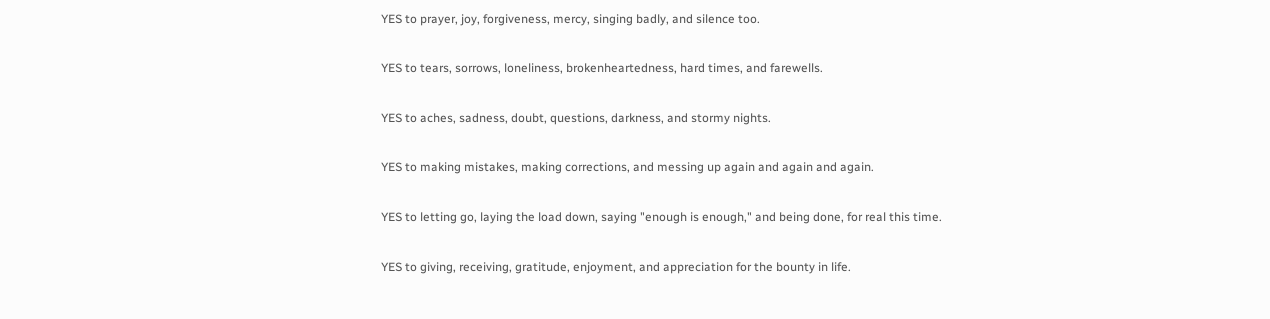YES to prayer, joy, forgiveness, mercy, singing badly, and silence too.

YES to tears, sorrows, loneliness, brokenheartedness, hard times, and farewells.

YES to aches, sadness, doubt, questions, darkness, and stormy nights.

YES to making mistakes, making corrections, and messing up again and again and again.

YES to letting go, laying the load down, saying "enough is enough," and being done, for real this time.

YES to giving, receiving, gratitude, enjoyment, and appreciation for the bounty in life.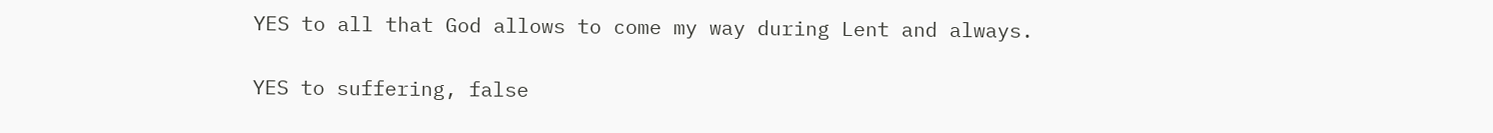YES to all that God allows to come my way during Lent and always.

YES to suffering, false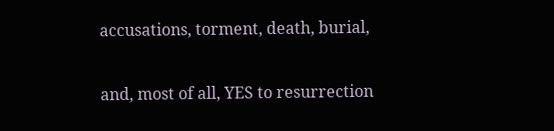accusations, torment, death, burial,

and, most of all, YES to resurrection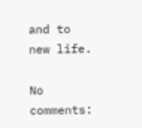and to new life.

No comments: